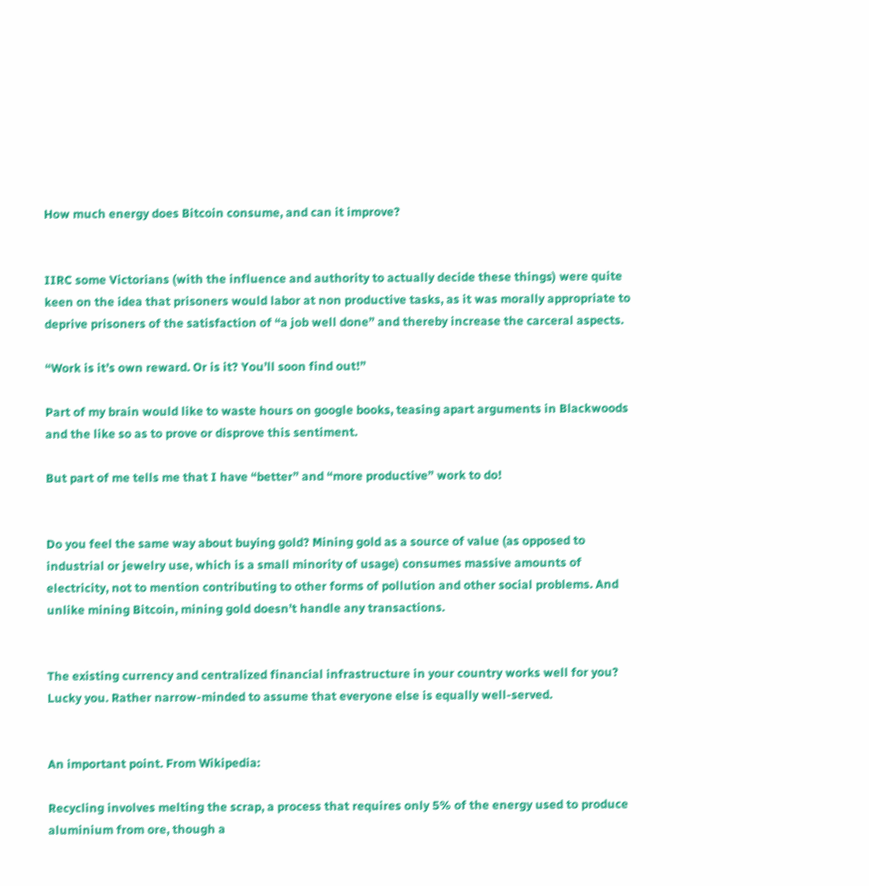How much energy does Bitcoin consume, and can it improve?


IIRC some Victorians (with the influence and authority to actually decide these things) were quite keen on the idea that prisoners would labor at non productive tasks, as it was morally appropriate to deprive prisoners of the satisfaction of “a job well done” and thereby increase the carceral aspects.

“Work is it’s own reward. Or is it? You’ll soon find out!”

Part of my brain would like to waste hours on google books, teasing apart arguments in Blackwoods and the like so as to prove or disprove this sentiment.

But part of me tells me that I have “better” and “more productive” work to do!


Do you feel the same way about buying gold? Mining gold as a source of value (as opposed to industrial or jewelry use, which is a small minority of usage) consumes massive amounts of electricity, not to mention contributing to other forms of pollution and other social problems. And unlike mining Bitcoin, mining gold doesn’t handle any transactions.


The existing currency and centralized financial infrastructure in your country works well for you? Lucky you. Rather narrow-minded to assume that everyone else is equally well-served.


An important point. From Wikipedia:

Recycling involves melting the scrap, a process that requires only 5% of the energy used to produce aluminium from ore, though a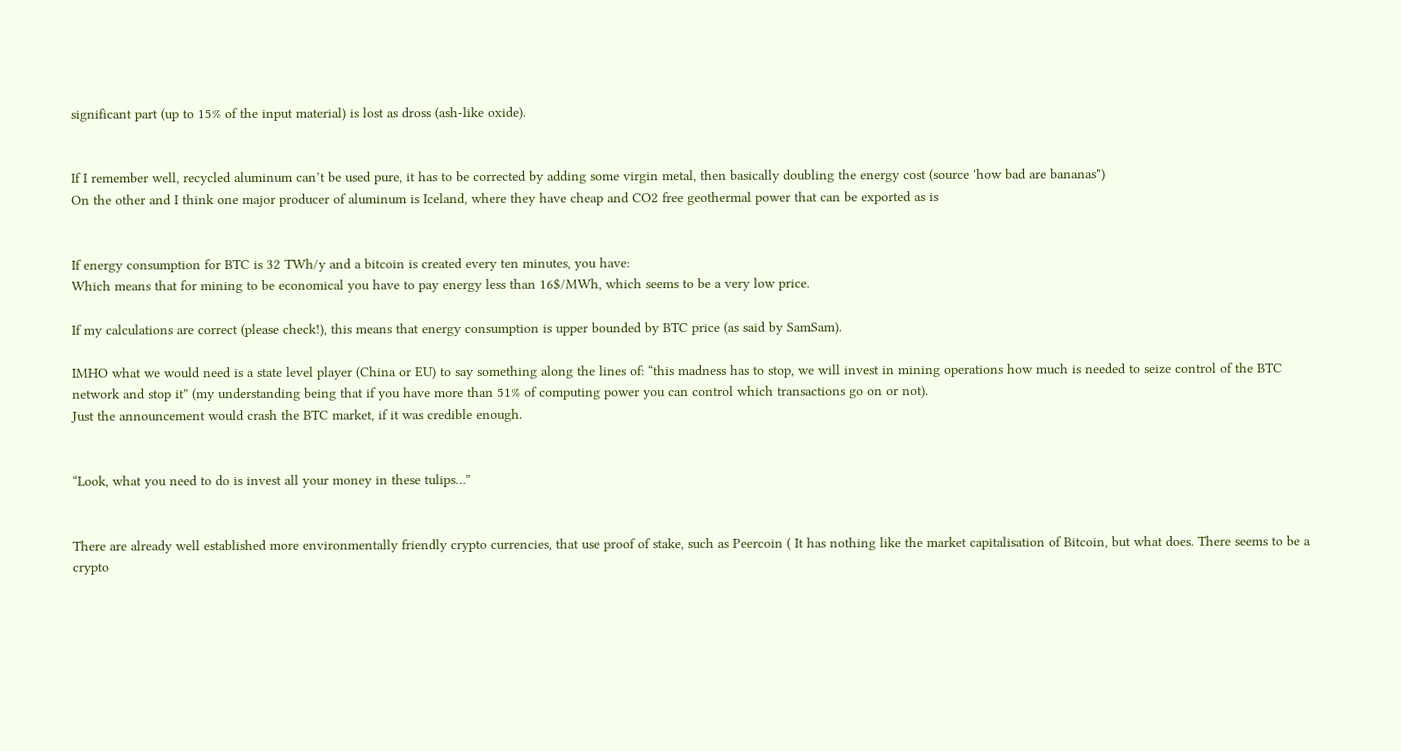significant part (up to 15% of the input material) is lost as dross (ash-like oxide).


If I remember well, recycled aluminum can’t be used pure, it has to be corrected by adding some virgin metal, then basically doubling the energy cost (source 'how bad are bananas")
On the other and I think one major producer of aluminum is Iceland, where they have cheap and CO2 free geothermal power that can be exported as is


If energy consumption for BTC is 32 TWh/y and a bitcoin is created every ten minutes, you have:
Which means that for mining to be economical you have to pay energy less than 16$/MWh, which seems to be a very low price.

If my calculations are correct (please check!), this means that energy consumption is upper bounded by BTC price (as said by SamSam).

IMHO what we would need is a state level player (China or EU) to say something along the lines of: “this madness has to stop, we will invest in mining operations how much is needed to seize control of the BTC network and stop it” (my understanding being that if you have more than 51% of computing power you can control which transactions go on or not).
Just the announcement would crash the BTC market, if it was credible enough.


“Look, what you need to do is invest all your money in these tulips…”


There are already well established more environmentally friendly crypto currencies, that use proof of stake, such as Peercoin ( It has nothing like the market capitalisation of Bitcoin, but what does. There seems to be a crypto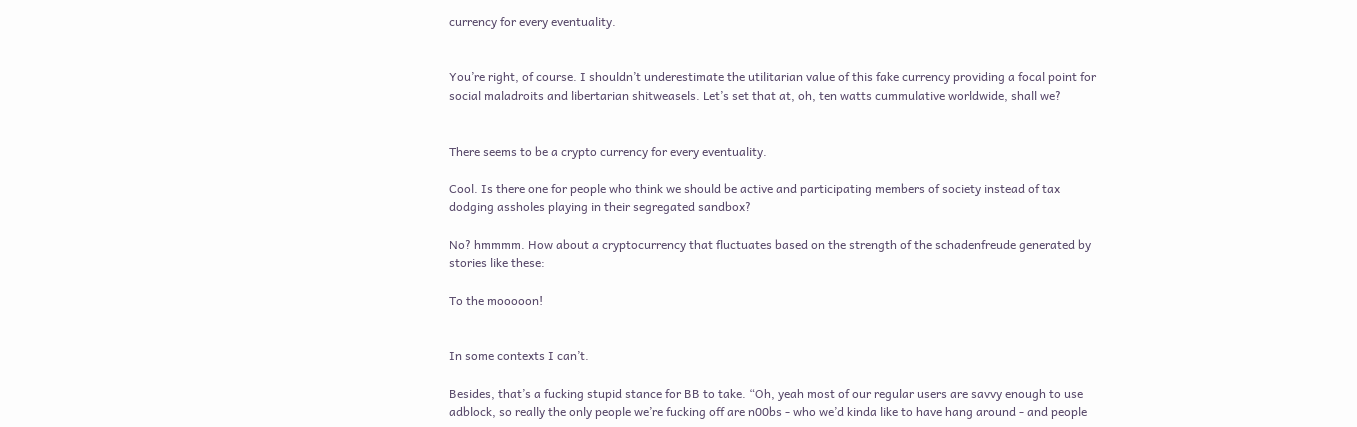currency for every eventuality.


You’re right, of course. I shouldn’t underestimate the utilitarian value of this fake currency providing a focal point for social maladroits and libertarian shitweasels. Let’s set that at, oh, ten watts cummulative worldwide, shall we?


There seems to be a crypto currency for every eventuality.

Cool. Is there one for people who think we should be active and participating members of society instead of tax dodging assholes playing in their segregated sandbox?

No? hmmmm. How about a cryptocurrency that fluctuates based on the strength of the schadenfreude generated by stories like these:

To the mooooon!


In some contexts I can’t.

Besides, that’s a fucking stupid stance for BB to take. “Oh, yeah most of our regular users are savvy enough to use adblock, so really the only people we’re fucking off are n00bs - who we’d kinda like to have hang around - and people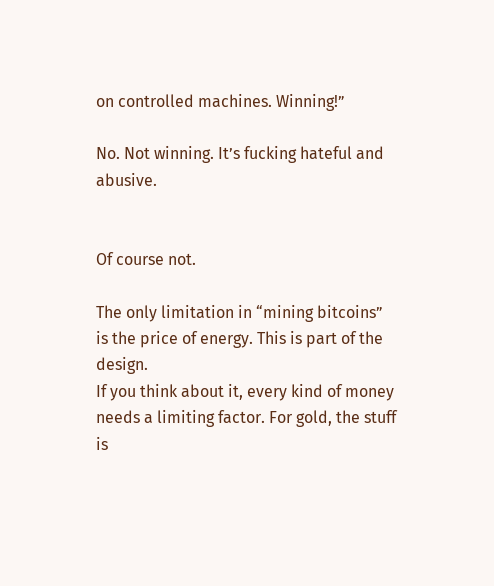on controlled machines. Winning!”

No. Not winning. It’s fucking hateful and abusive.


Of course not.

The only limitation in “mining bitcoins” is the price of energy. This is part of the design.
If you think about it, every kind of money needs a limiting factor. For gold, the stuff is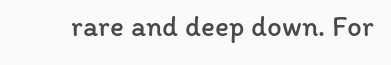rare and deep down. For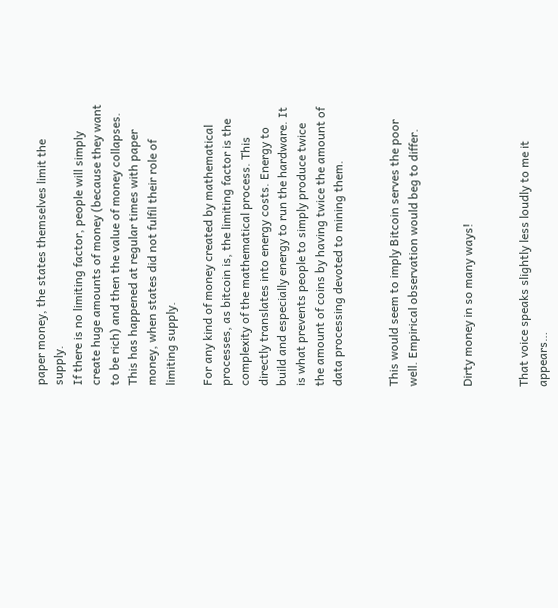paper money, the states themselves limit the supply.
If there is no limiting factor, people will simply create huge amounts of money (because they want to be rich) and then the value of money collapses. This has happened at regular times with paper money, when states did not fulfil their role of limiting supply.

For any kind of money created by mathematical processes, as bitcoin is, the limiting factor is the complexity of the mathematical process. This directly translates into energy costs. Energy to build and especially energy to run the hardware. It is what prevents people to simply produce twice the amount of coins by having twice the amount of data processing devoted to mining them.


This would seem to imply Bitcoin serves the poor well. Empirical observation would beg to differ.


Dirty money in so many ways!


That voice speaks slightly less loudly to me it appears…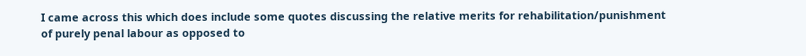I came across this which does include some quotes discussing the relative merits for rehabilitation/punishment of purely penal labour as opposed to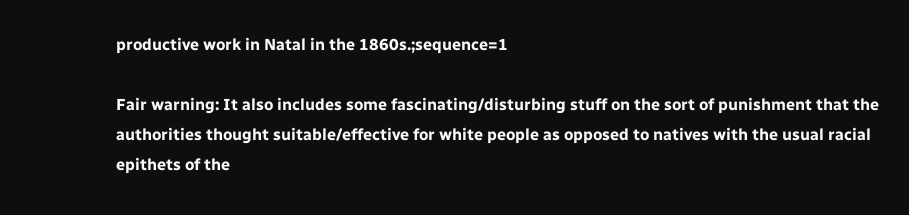productive work in Natal in the 1860s.;sequence=1

Fair warning: It also includes some fascinating/disturbing stuff on the sort of punishment that the authorities thought suitable/effective for white people as opposed to natives with the usual racial epithets of the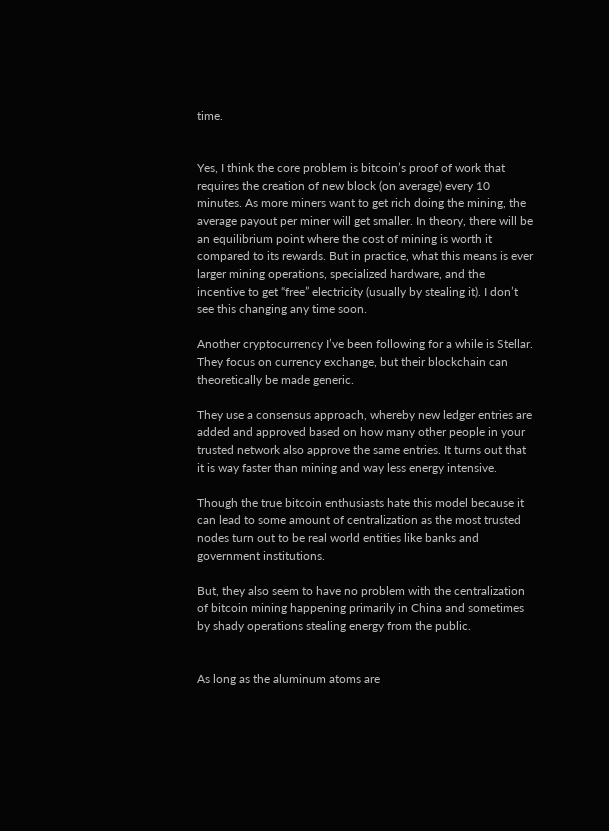time.


Yes, I think the core problem is bitcoin’s proof of work that requires the creation of new block (on average) every 10 minutes. As more miners want to get rich doing the mining, the average payout per miner will get smaller. In theory, there will be an equilibrium point where the cost of mining is worth it compared to its rewards. But in practice, what this means is ever larger mining operations, specialized hardware, and the incentive to get “free” electricity (usually by stealing it). I don’t see this changing any time soon.

Another cryptocurrency I’ve been following for a while is Stellar. They focus on currency exchange, but their blockchain can theoretically be made generic.

They use a consensus approach, whereby new ledger entries are added and approved based on how many other people in your trusted network also approve the same entries. It turns out that it is way faster than mining and way less energy intensive.

Though the true bitcoin enthusiasts hate this model because it can lead to some amount of centralization as the most trusted nodes turn out to be real world entities like banks and government institutions.

But, they also seem to have no problem with the centralization of bitcoin mining happening primarily in China and sometimes by shady operations stealing energy from the public.


As long as the aluminum atoms are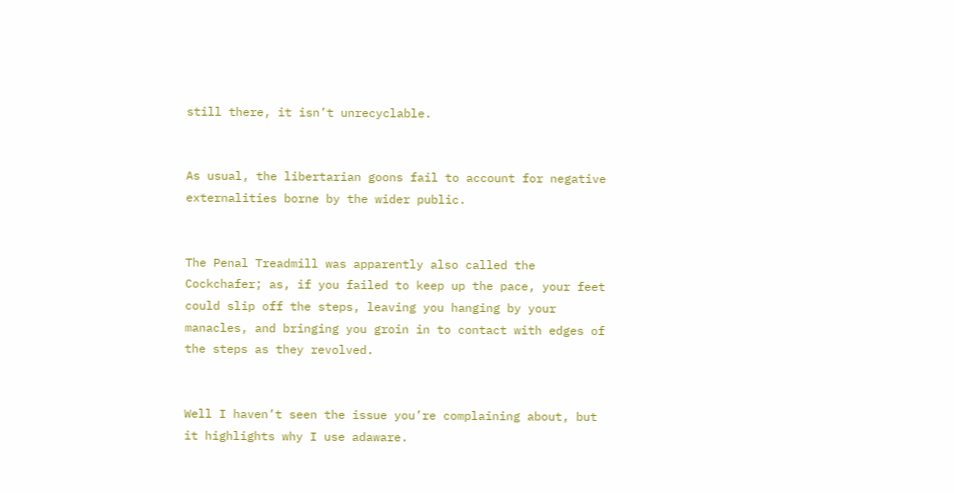still there, it isn’t unrecyclable.


As usual, the libertarian goons fail to account for negative externalities borne by the wider public.


The Penal Treadmill was apparently also called the Cockchafer; as, if you failed to keep up the pace, your feet could slip off the steps, leaving you hanging by your manacles, and bringing you groin in to contact with edges of the steps as they revolved.


Well I haven’t seen the issue you’re complaining about, but it highlights why I use adaware.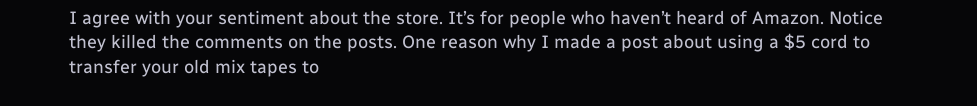I agree with your sentiment about the store. It’s for people who haven’t heard of Amazon. Notice they killed the comments on the posts. One reason why I made a post about using a $5 cord to transfer your old mix tapes to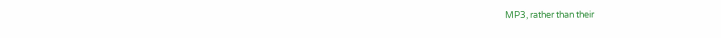MP3, rather than their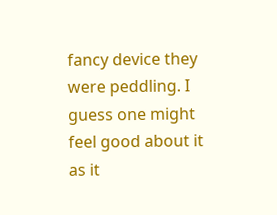fancy device they were peddling. I guess one might feel good about it as it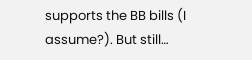supports the BB bills (I assume?). But still…